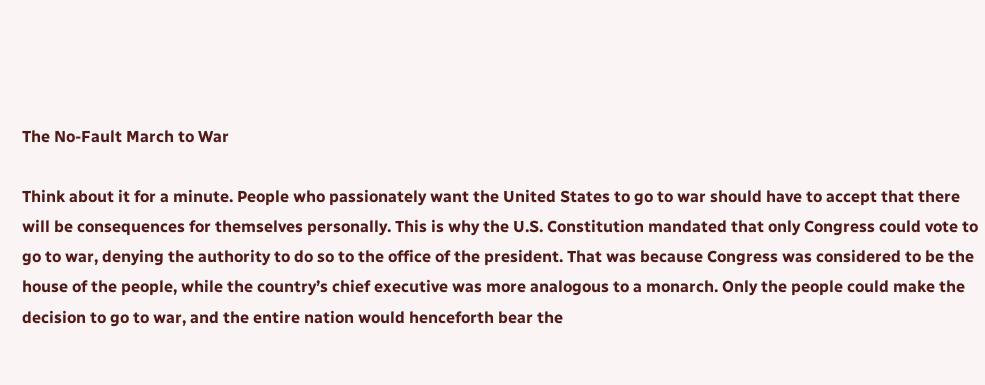The No-Fault March to War

Think about it for a minute. People who passionately want the United States to go to war should have to accept that there will be consequences for themselves personally. This is why the U.S. Constitution mandated that only Congress could vote to go to war, denying the authority to do so to the office of the president. That was because Congress was considered to be the house of the people, while the country’s chief executive was more analogous to a monarch. Only the people could make the decision to go to war, and the entire nation would henceforth bear the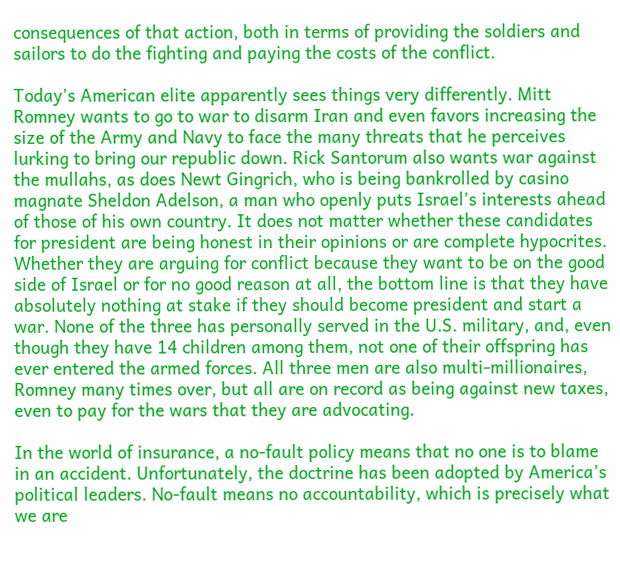consequences of that action, both in terms of providing the soldiers and sailors to do the fighting and paying the costs of the conflict.

Today’s American elite apparently sees things very differently. Mitt Romney wants to go to war to disarm Iran and even favors increasing the size of the Army and Navy to face the many threats that he perceives lurking to bring our republic down. Rick Santorum also wants war against the mullahs, as does Newt Gingrich, who is being bankrolled by casino magnate Sheldon Adelson, a man who openly puts Israel’s interests ahead of those of his own country. It does not matter whether these candidates for president are being honest in their opinions or are complete hypocrites. Whether they are arguing for conflict because they want to be on the good side of Israel or for no good reason at all, the bottom line is that they have absolutely nothing at stake if they should become president and start a war. None of the three has personally served in the U.S. military, and, even though they have 14 children among them, not one of their offspring has ever entered the armed forces. All three men are also multi-millionaires, Romney many times over, but all are on record as being against new taxes, even to pay for the wars that they are advocating.

In the world of insurance, a no-fault policy means that no one is to blame in an accident. Unfortunately, the doctrine has been adopted by America’s political leaders. No-fault means no accountability, which is precisely what we are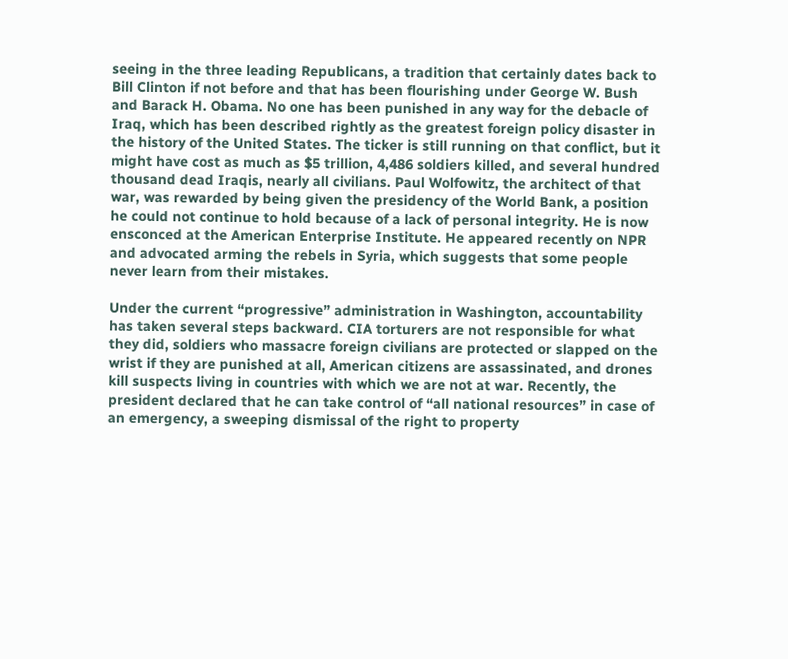seeing in the three leading Republicans, a tradition that certainly dates back to Bill Clinton if not before and that has been flourishing under George W. Bush and Barack H. Obama. No one has been punished in any way for the debacle of Iraq, which has been described rightly as the greatest foreign policy disaster in the history of the United States. The ticker is still running on that conflict, but it might have cost as much as $5 trillion, 4,486 soldiers killed, and several hundred thousand dead Iraqis, nearly all civilians. Paul Wolfowitz, the architect of that war, was rewarded by being given the presidency of the World Bank, a position he could not continue to hold because of a lack of personal integrity. He is now ensconced at the American Enterprise Institute. He appeared recently on NPR and advocated arming the rebels in Syria, which suggests that some people never learn from their mistakes.

Under the current “progressive” administration in Washington, accountability has taken several steps backward. CIA torturers are not responsible for what they did, soldiers who massacre foreign civilians are protected or slapped on the wrist if they are punished at all, American citizens are assassinated, and drones kill suspects living in countries with which we are not at war. Recently, the president declared that he can take control of “all national resources” in case of an emergency, a sweeping dismissal of the right to property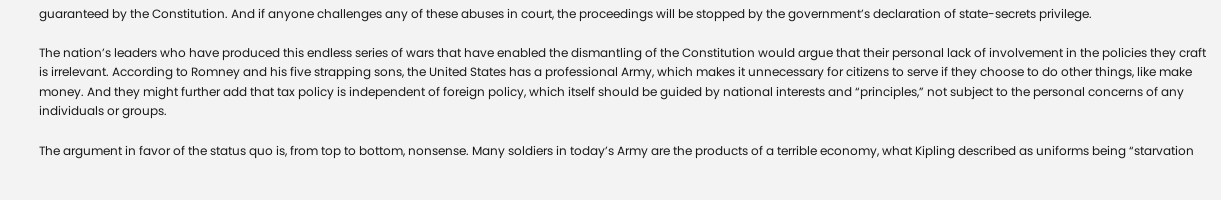guaranteed by the Constitution. And if anyone challenges any of these abuses in court, the proceedings will be stopped by the government’s declaration of state-secrets privilege.

The nation’s leaders who have produced this endless series of wars that have enabled the dismantling of the Constitution would argue that their personal lack of involvement in the policies they craft is irrelevant. According to Romney and his five strapping sons, the United States has a professional Army, which makes it unnecessary for citizens to serve if they choose to do other things, like make money. And they might further add that tax policy is independent of foreign policy, which itself should be guided by national interests and “principles,” not subject to the personal concerns of any individuals or groups.

The argument in favor of the status quo is, from top to bottom, nonsense. Many soldiers in today’s Army are the products of a terrible economy, what Kipling described as uniforms being “starvation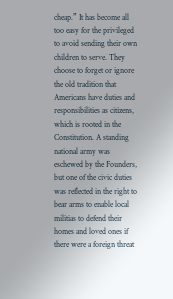cheap.” It has become all too easy for the privileged to avoid sending their own children to serve. They choose to forget or ignore the old tradition that Americans have duties and responsibilities as citizens, which is rooted in the Constitution. A standing national army was eschewed by the Founders, but one of the civic duties was reflected in the right to bear arms to enable local militias to defend their homes and loved ones if there were a foreign threat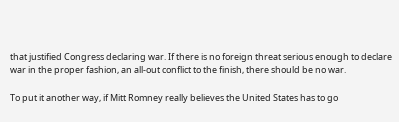that justified Congress declaring war. If there is no foreign threat serious enough to declare war in the proper fashion, an all-out conflict to the finish, there should be no war.

To put it another way, if Mitt Romney really believes the United States has to go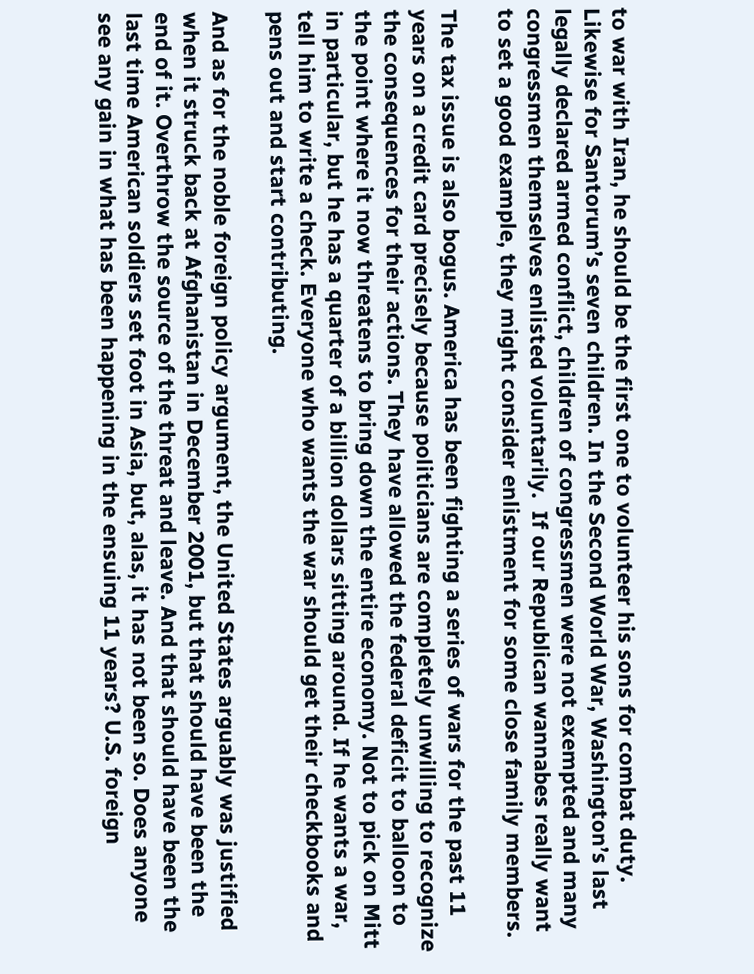to war with Iran, he should be the first one to volunteer his sons for combat duty. Likewise for Santorum’s seven children. In the Second World War, Washington’s last legally declared armed conflict, children of congressmen were not exempted and many congressmen themselves enlisted voluntarily.  If our Republican wannabes really want to set a good example, they might consider enlistment for some close family members.

The tax issue is also bogus. America has been fighting a series of wars for the past 11 years on a credit card precisely because politicians are completely unwilling to recognize the consequences for their actions. They have allowed the federal deficit to balloon to the point where it now threatens to bring down the entire economy. Not to pick on Mitt in particular, but he has a quarter of a billion dollars sitting around. If he wants a war, tell him to write a check. Everyone who wants the war should get their checkbooks and pens out and start contributing.

And as for the noble foreign policy argument, the United States arguably was justified when it struck back at Afghanistan in December 2001, but that should have been the end of it. Overthrow the source of the threat and leave. And that should have been the last time American soldiers set foot in Asia, but, alas, it has not been so. Does anyone see any gain in what has been happening in the ensuing 11 years? U.S. foreign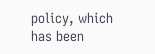policy, which has been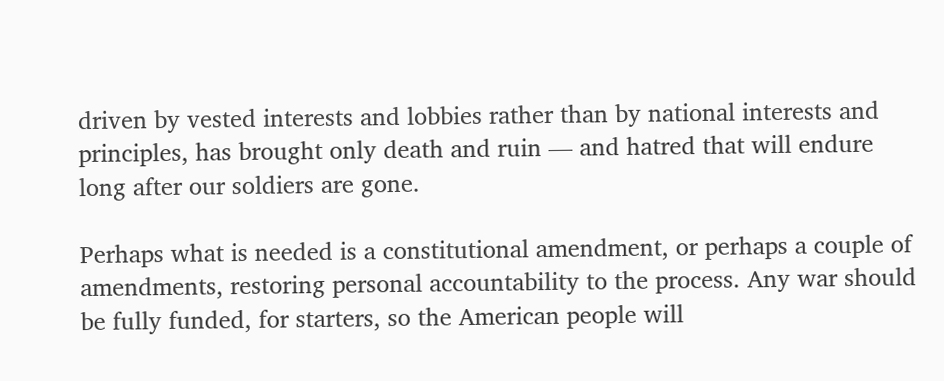driven by vested interests and lobbies rather than by national interests and principles, has brought only death and ruin — and hatred that will endure long after our soldiers are gone.

Perhaps what is needed is a constitutional amendment, or perhaps a couple of amendments, restoring personal accountability to the process. Any war should be fully funded, for starters, so the American people will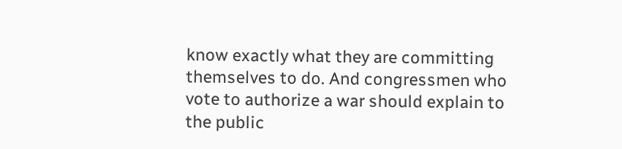know exactly what they are committing themselves to do. And congressmen who vote to authorize a war should explain to the public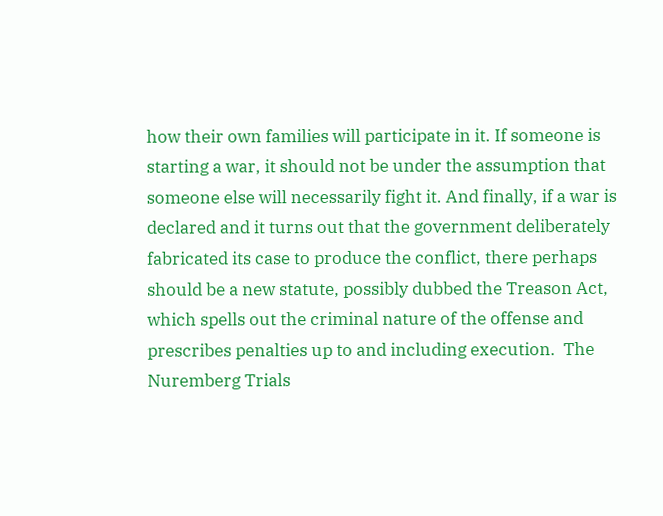how their own families will participate in it. If someone is starting a war, it should not be under the assumption that someone else will necessarily fight it. And finally, if a war is declared and it turns out that the government deliberately fabricated its case to produce the conflict, there perhaps should be a new statute, possibly dubbed the Treason Act, which spells out the criminal nature of the offense and prescribes penalties up to and including execution.  The Nuremberg Trials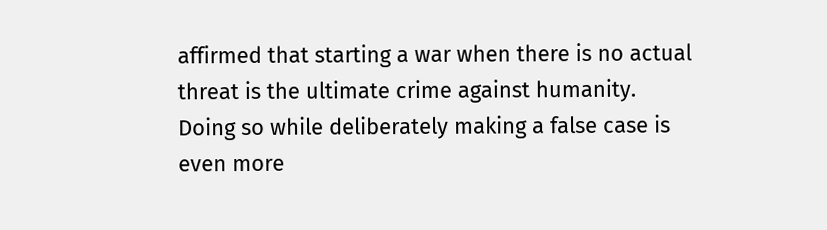affirmed that starting a war when there is no actual threat is the ultimate crime against humanity. Doing so while deliberately making a false case is even more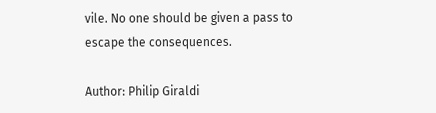vile. No one should be given a pass to escape the consequences.

Author: Philip Giraldi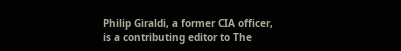Philip Giraldi, a former CIA officer, is a contributing editor to The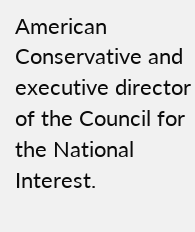American Conservative and executive director of the Council for the National Interest.